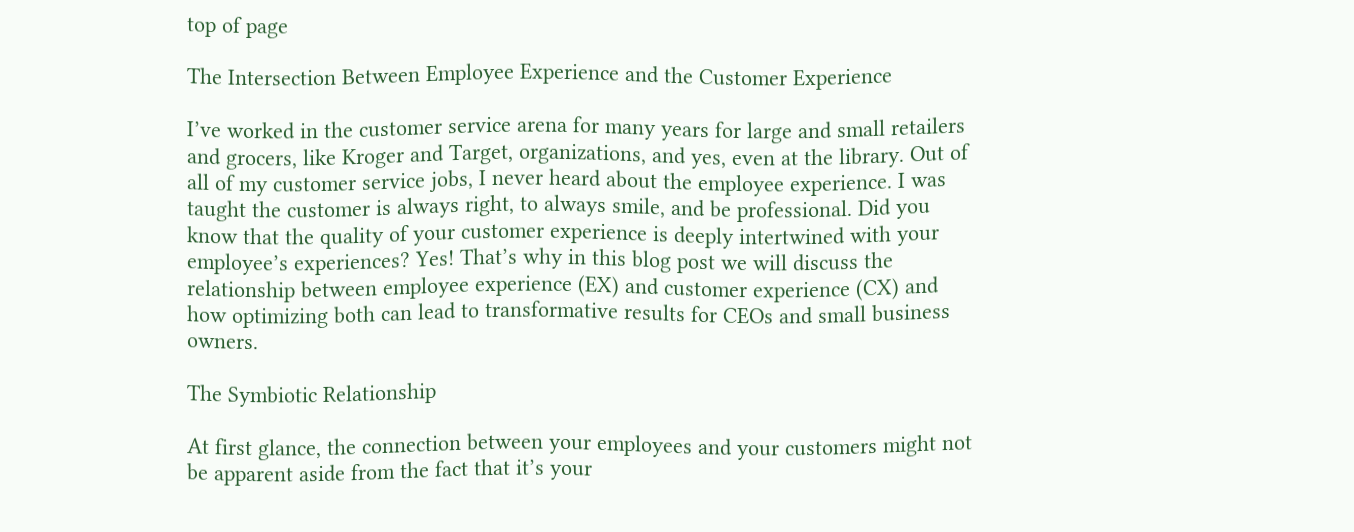top of page

The Intersection Between Employee Experience and the Customer Experience

I’ve worked in the customer service arena for many years for large and small retailers and grocers, like Kroger and Target, organizations, and yes, even at the library. Out of all of my customer service jobs, I never heard about the employee experience. I was taught the customer is always right, to always smile, and be professional. Did you know that the quality of your customer experience is deeply intertwined with your employee’s experiences? Yes! That’s why in this blog post we will discuss the relationship between employee experience (EX) and customer experience (CX) and how optimizing both can lead to transformative results for CEOs and small business owners.

The Symbiotic Relationship

At first glance, the connection between your employees and your customers might not be apparent aside from the fact that it’s your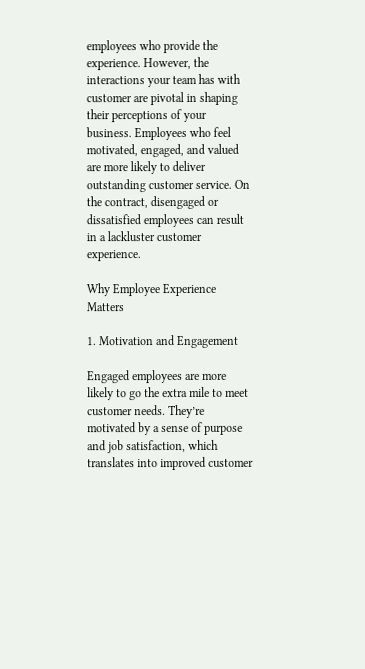employees who provide the experience. However, the interactions your team has with customer are pivotal in shaping their perceptions of your business. Employees who feel motivated, engaged, and valued are more likely to deliver outstanding customer service. On the contract, disengaged or dissatisfied employees can result in a lackluster customer experience.

Why Employee Experience Matters

1. Motivation and Engagement

Engaged employees are more likely to go the extra mile to meet customer needs. They’re motivated by a sense of purpose and job satisfaction, which translates into improved customer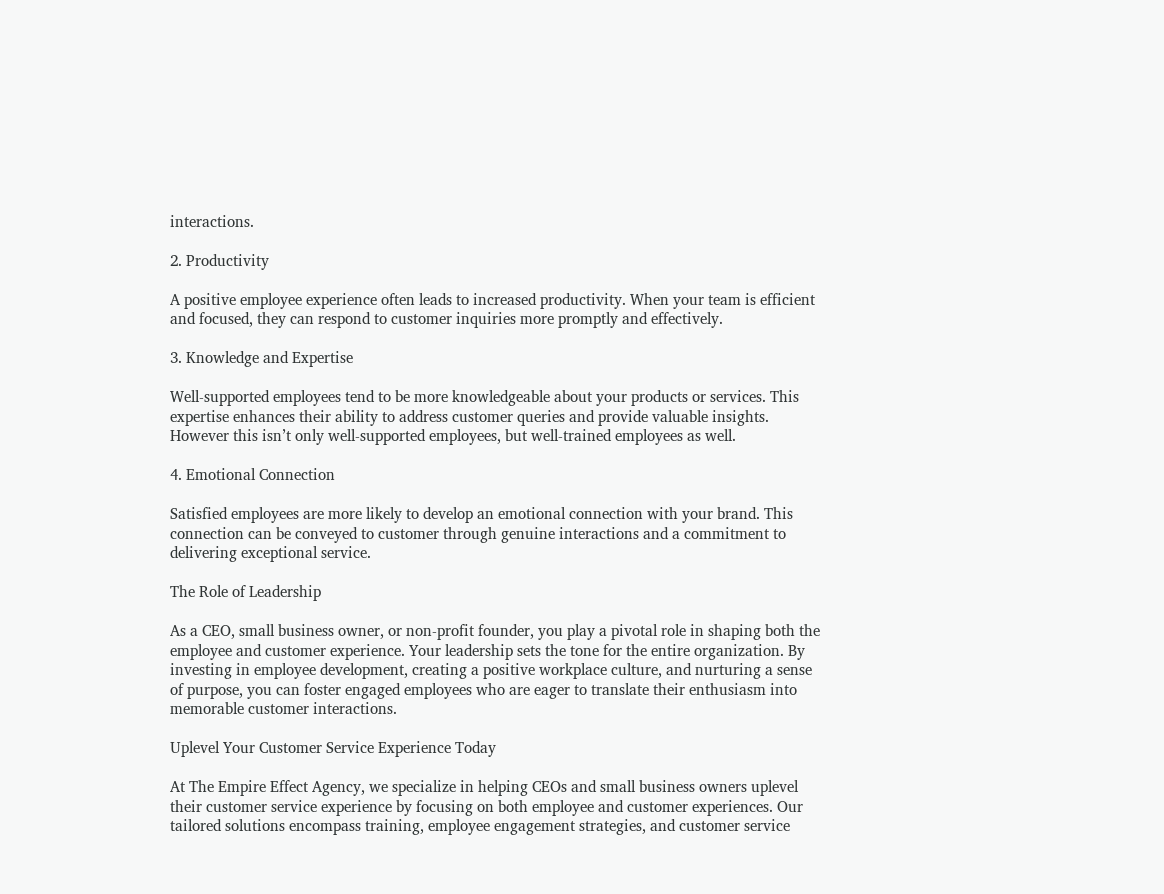interactions.

2. Productivity

A positive employee experience often leads to increased productivity. When your team is efficient and focused, they can respond to customer inquiries more promptly and effectively.

3. Knowledge and Expertise

Well-supported employees tend to be more knowledgeable about your products or services. This expertise enhances their ability to address customer queries and provide valuable insights. However this isn’t only well-supported employees, but well-trained employees as well.

4. Emotional Connection

Satisfied employees are more likely to develop an emotional connection with your brand. This connection can be conveyed to customer through genuine interactions and a commitment to delivering exceptional service.

The Role of Leadership

As a CEO, small business owner, or non-profit founder, you play a pivotal role in shaping both the employee and customer experience. Your leadership sets the tone for the entire organization. By investing in employee development, creating a positive workplace culture, and nurturing a sense of purpose, you can foster engaged employees who are eager to translate their enthusiasm into memorable customer interactions.

Uplevel Your Customer Service Experience Today

At The Empire Effect Agency, we specialize in helping CEOs and small business owners uplevel their customer service experience by focusing on both employee and customer experiences. Our tailored solutions encompass training, employee engagement strategies, and customer service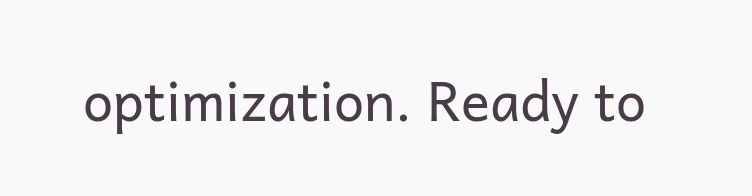optimization. Ready to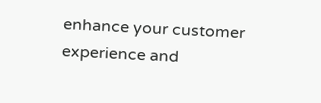enhance your customer experience and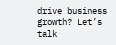drive business growth? Let’s talk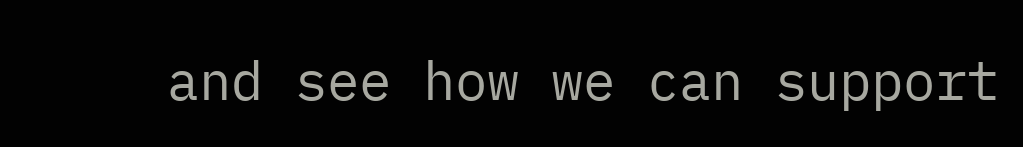and see how we can support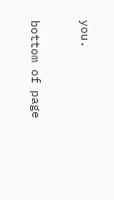you.


bottom of page